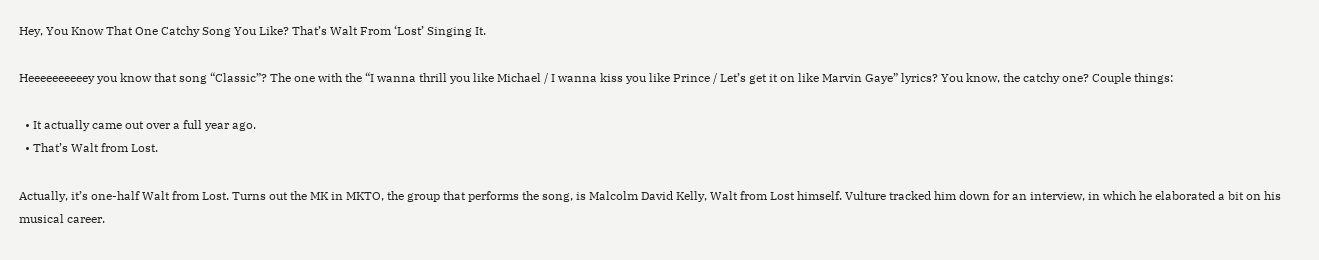Hey, You Know That One Catchy Song You Like? That’s Walt From ‘Lost’ Singing It.

Heeeeeeeeeey you know that song “Classic”? The one with the “I wanna thrill you like Michael / I wanna kiss you like Prince / Let’s get it on like Marvin Gaye” lyrics? You know, the catchy one? Couple things:

  • It actually came out over a full year ago.
  • That’s Walt from Lost.

Actually, it’s one-half Walt from Lost. Turns out the MK in MKTO, the group that performs the song, is Malcolm David Kelly, Walt from Lost himself. Vulture tracked him down for an interview, in which he elaborated a bit on his musical career.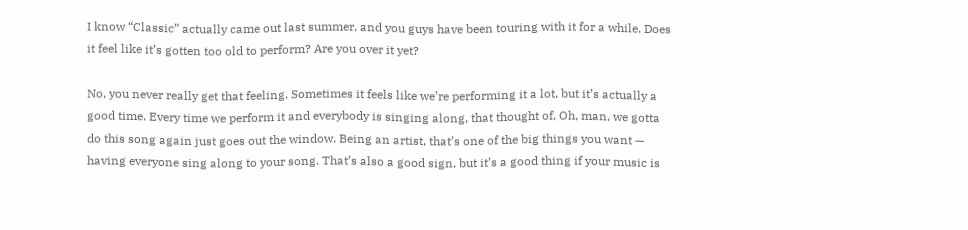I know “Classic” actually came out last summer, and you guys have been touring with it for a while. Does it feel like it’s gotten too old to perform? Are you over it yet?

No, you never really get that feeling. Sometimes it feels like we’re performing it a lot, but it’s actually a good time. Every time we perform it and everybody is singing along, that thought of, Oh, man, we gotta do this song again just goes out the window. Being an artist, that’s one of the big things you want — having everyone sing along to your song. That’s also a good sign, but it’s a good thing if your music is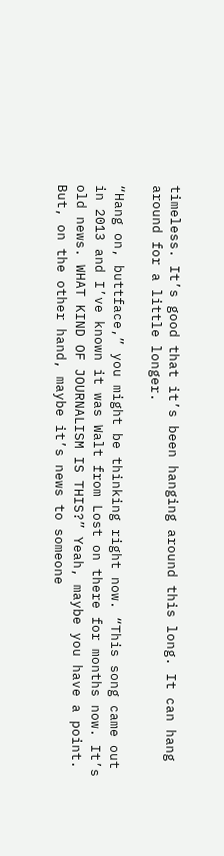timeless. It’s good that it’s been hanging around this long. It can hang around for a little longer.

“Hang on, buttface,” you might be thinking right now. “This song came out in 2013 and I’ve known it was Walt from Lost on there for months now. It’s old news. WHAT KIND OF JOURNALISM IS THIS?” Yeah, maybe you have a point. But, on the other hand, maybe it’s news to someone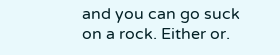and you can go suck on a rock. Either or.